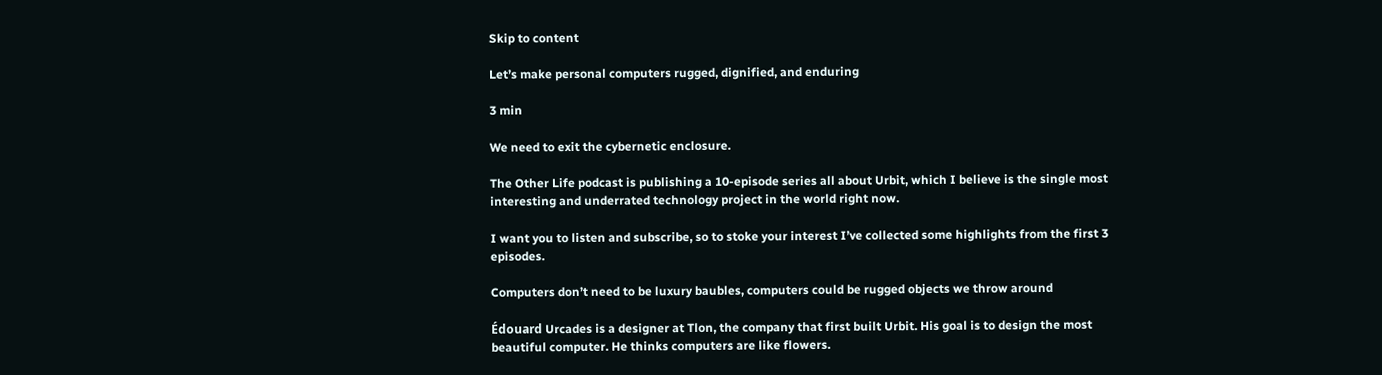Skip to content

Let’s make personal computers rugged, dignified, and enduring

3 min

We need to exit the cybernetic enclosure.

The Other Life podcast is publishing a 10-episode series all about Urbit, which I believe is the single most interesting and underrated technology project in the world right now.

I want you to listen and subscribe, so to stoke your interest I’ve collected some highlights from the first 3 episodes.

Computers don’t need to be luxury baubles, computers could be rugged objects we throw around

Édouard Urcades is a designer at Tlon, the company that first built Urbit. His goal is to design the most beautiful computer. He thinks computers are like flowers.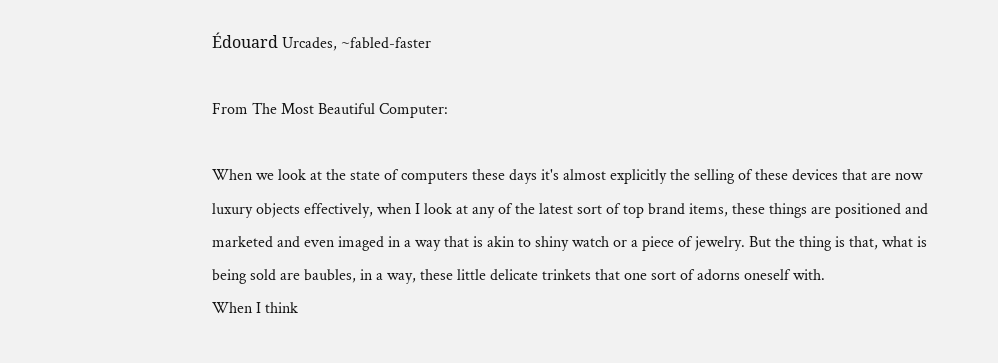Édouard Urcades, ~fabled-faster

From The Most Beautiful Computer:

When we look at the state of computers these days it's almost explicitly the selling of these devices that are now luxury objects effectively, when I look at any of the latest sort of top brand items, these things are positioned and marketed and even imaged in a way that is akin to shiny watch or a piece of jewelry. But the thing is that, what is being sold are baubles, in a way, these little delicate trinkets that one sort of adorns oneself with.
When I think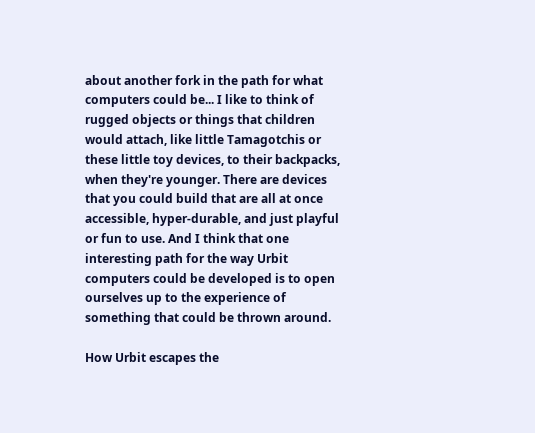about another fork in the path for what computers could be... I like to think of rugged objects or things that children would attach, like little Tamagotchis or these little toy devices, to their backpacks, when they're younger. There are devices that you could build that are all at once accessible, hyper-durable, and just playful or fun to use. And I think that one interesting path for the way Urbit computers could be developed is to open ourselves up to the experience of something that could be thrown around.

How Urbit escapes the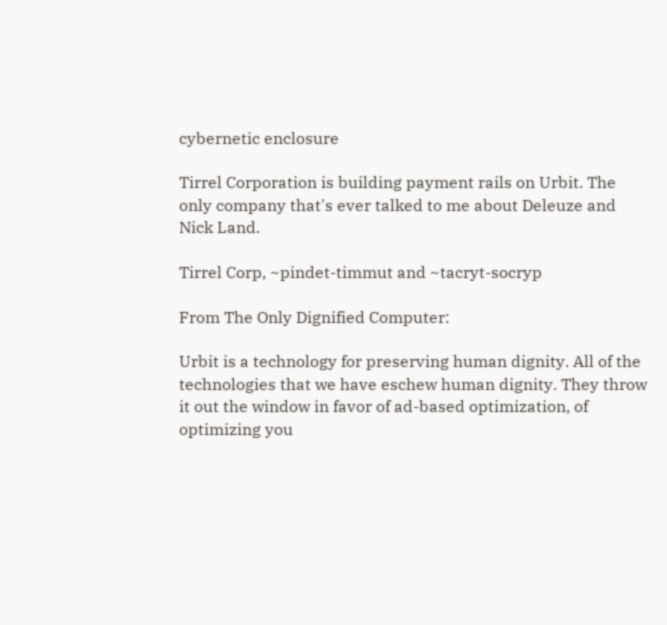cybernetic enclosure

Tirrel Corporation is building payment rails on Urbit. The only company that's ever talked to me about Deleuze and Nick Land.

Tirrel Corp, ~pindet-timmut and ~tacryt-socryp

From The Only Dignified Computer:

Urbit is a technology for preserving human dignity. All of the technologies that we have eschew human dignity. They throw it out the window in favor of ad-based optimization, of optimizing you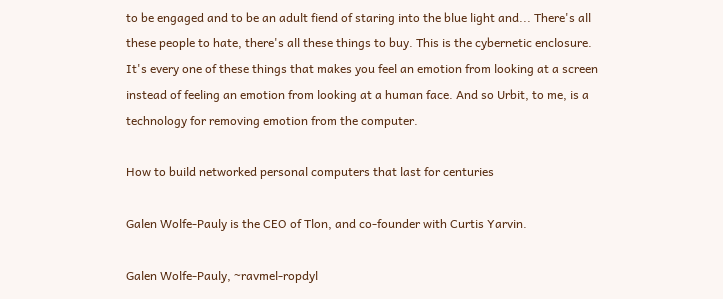to be engaged and to be an adult fiend of staring into the blue light and... There's all these people to hate, there's all these things to buy. This is the cybernetic enclosure.
It's every one of these things that makes you feel an emotion from looking at a screen instead of feeling an emotion from looking at a human face. And so Urbit, to me, is a technology for removing emotion from the computer.

How to build networked personal computers that last for centuries

Galen Wolfe-Pauly is the CEO of Tlon, and co-founder with Curtis Yarvin.

Galen Wolfe-Pauly, ~ravmel-ropdyl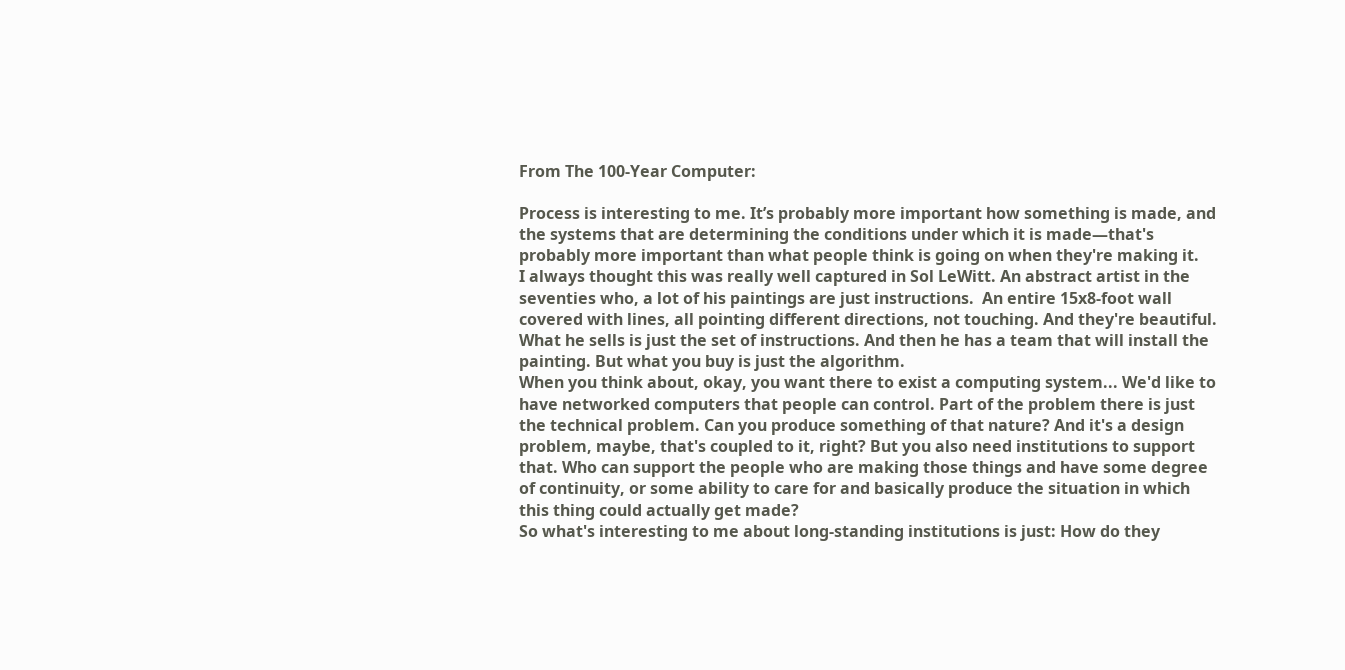From The 100-Year Computer:

Process is interesting to me. It’s probably more important how something is made, and the systems that are determining the conditions under which it is made—that's probably more important than what people think is going on when they're making it.
I always thought this was really well captured in Sol LeWitt. An abstract artist in the seventies who, a lot of his paintings are just instructions.  An entire 15x8-foot wall covered with lines, all pointing different directions, not touching. And they're beautiful. What he sells is just the set of instructions. And then he has a team that will install the painting. But what you buy is just the algorithm.
When you think about, okay, you want there to exist a computing system... We'd like to have networked computers that people can control. Part of the problem there is just the technical problem. Can you produce something of that nature? And it's a design problem, maybe, that's coupled to it, right? But you also need institutions to support that. Who can support the people who are making those things and have some degree of continuity, or some ability to care for and basically produce the situation in which this thing could actually get made?
So what's interesting to me about long-standing institutions is just: How do they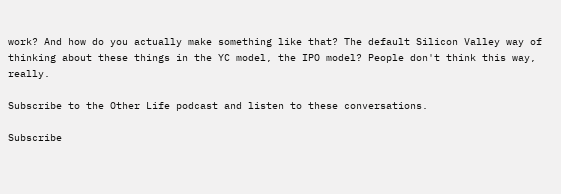work? And how do you actually make something like that? The default Silicon Valley way of thinking about these things in the YC model, the IPO model? People don't think this way, really.

Subscribe to the Other Life podcast and listen to these conversations.

Subscribe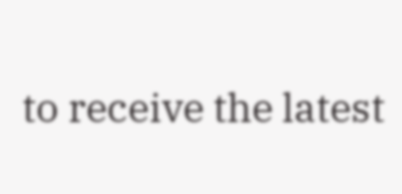to receive the latest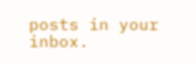posts in your inbox.